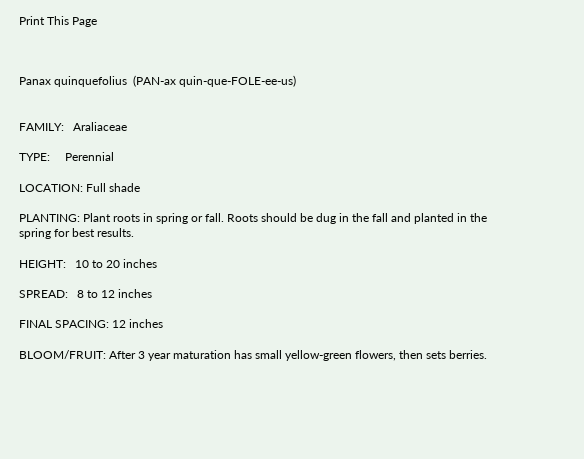Print This Page



Panax quinquefolius  (PAN-ax quin-que-FOLE-ee-us)


FAMILY:   Araliaceae

TYPE:     Perennial

LOCATION: Full shade

PLANTING: Plant roots in spring or fall. Roots should be dug in the fall and planted in the spring for best results.

HEIGHT:   10 to 20 inches

SPREAD:   8 to 12 inches

FINAL SPACING: 12 inches

BLOOM/FRUIT: After 3 year maturation has small yellow-green flowers, then sets berries.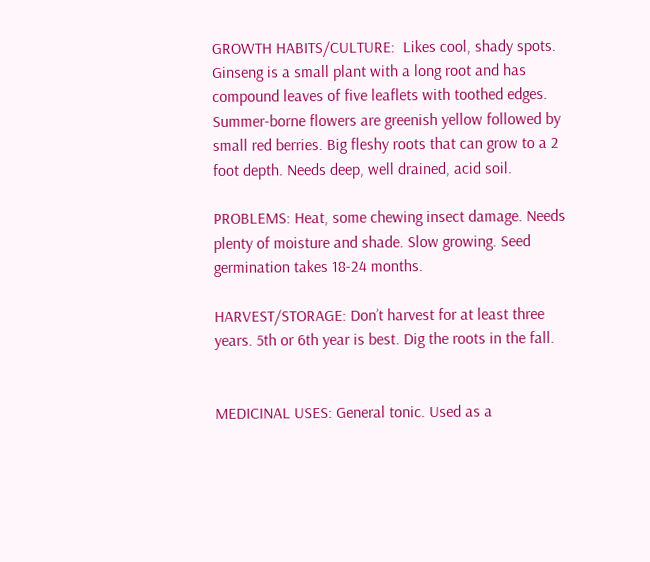GROWTH HABITS/CULTURE:  Likes cool, shady spots. Ginseng is a small plant with a long root and has compound leaves of five leaflets with toothed edges. Summer-borne flowers are greenish yellow followed by small red berries. Big fleshy roots that can grow to a 2 foot depth. Needs deep, well drained, acid soil.

PROBLEMS: Heat, some chewing insect damage. Needs plenty of moisture and shade. Slow growing. Seed germination takes 18-24 months.

HARVEST/STORAGE: Don’t harvest for at least three years. 5th or 6th year is best. Dig the roots in the fall.


MEDICINAL USES: General tonic. Used as a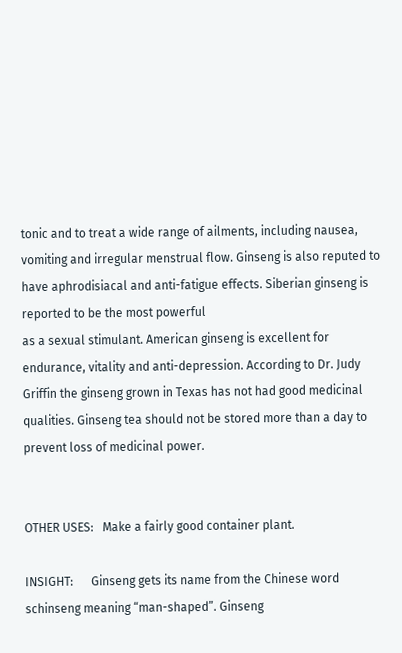tonic and to treat a wide range of ailments, including nausea, vomiting and irregular menstrual flow. Ginseng is also reputed to have aphrodisiacal and anti-fatigue effects. Siberian ginseng is reported to be the most powerful
as a sexual stimulant. American ginseng is excellent for endurance, vitality and anti-depression. According to Dr. Judy Griffin the ginseng grown in Texas has not had good medicinal qualities. Ginseng tea should not be stored more than a day to prevent loss of medicinal power.


OTHER USES:   Make a fairly good container plant.

INSIGHT:      Ginseng gets its name from the Chinese word schinseng meaning “man-shaped”. Ginseng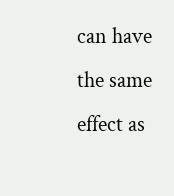can have the same effect as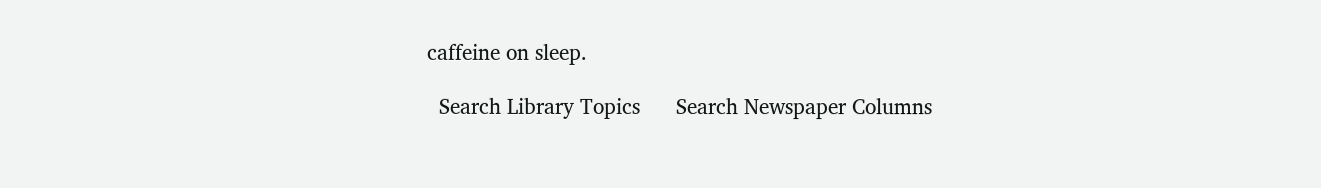caffeine on sleep.

  Search Library Topics      Search Newspaper Columns